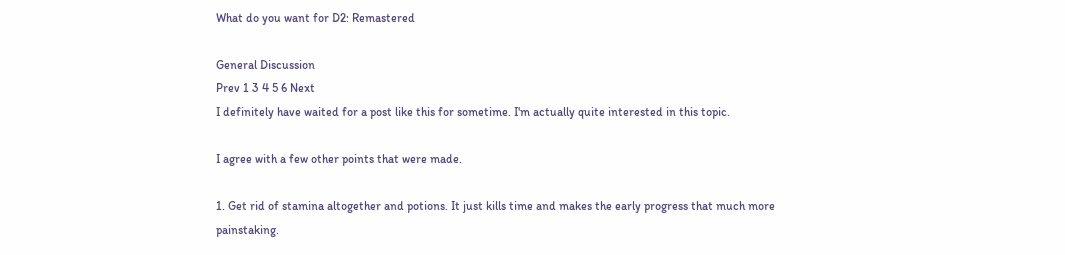What do you want for D2: Remastered

General Discussion
Prev 1 3 4 5 6 Next
I definitely have waited for a post like this for sometime. I'm actually quite interested in this topic.

I agree with a few other points that were made.

1. Get rid of stamina altogether and potions. It just kills time and makes the early progress that much more painstaking.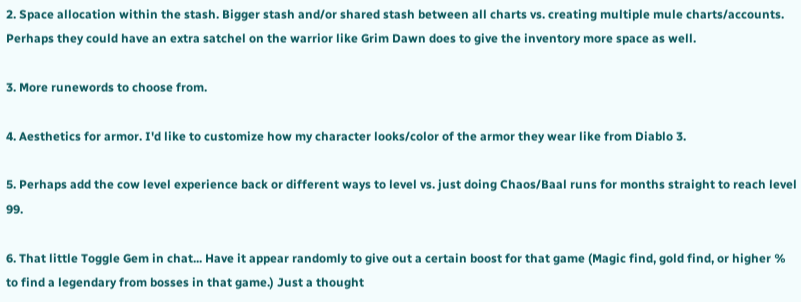2. Space allocation within the stash. Bigger stash and/or shared stash between all charts vs. creating multiple mule charts/accounts. Perhaps they could have an extra satchel on the warrior like Grim Dawn does to give the inventory more space as well.

3. More runewords to choose from.

4. Aesthetics for armor. I'd like to customize how my character looks/color of the armor they wear like from Diablo 3.

5. Perhaps add the cow level experience back or different ways to level vs. just doing Chaos/Baal runs for months straight to reach level 99.

6. That little Toggle Gem in chat... Have it appear randomly to give out a certain boost for that game (Magic find, gold find, or higher % to find a legendary from bosses in that game.) Just a thought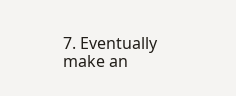7. Eventually make an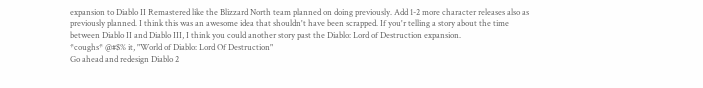expansion to Diablo II Remastered like the Blizzard North team planned on doing previously. Add 1-2 more character releases also as previously planned. I think this was an awesome idea that shouldn't have been scrapped. If you'r telling a story about the time between Diablo II and Diablo III, I think you could another story past the Diablo: Lord of Destruction expansion.
*coughs* @#$% it, "World of Diablo: Lord Of Destruction"
Go ahead and redesign Diablo 2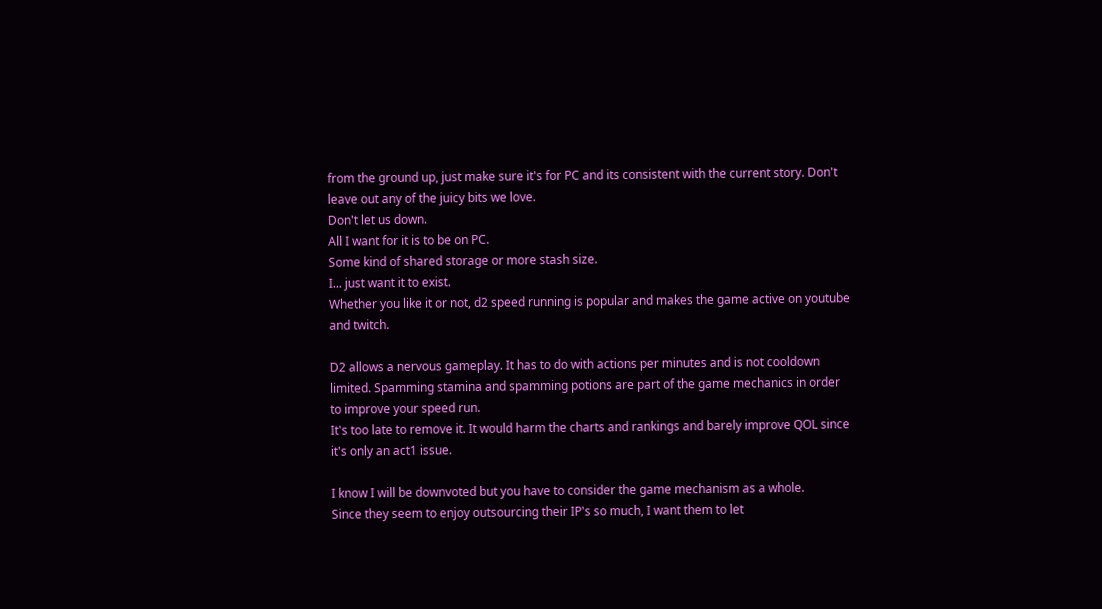from the ground up, just make sure it's for PC and its consistent with the current story. Don't leave out any of the juicy bits we love.
Don't let us down.
All I want for it is to be on PC.
Some kind of shared storage or more stash size.
I... just want it to exist.
Whether you like it or not, d2 speed running is popular and makes the game active on youtube and twitch.

D2 allows a nervous gameplay. It has to do with actions per minutes and is not cooldown limited. Spamming stamina and spamming potions are part of the game mechanics in order to improve your speed run.
It's too late to remove it. It would harm the charts and rankings and barely improve QOL since it's only an act1 issue.

I know I will be downvoted but you have to consider the game mechanism as a whole.
Since they seem to enjoy outsourcing their IP's so much, I want them to let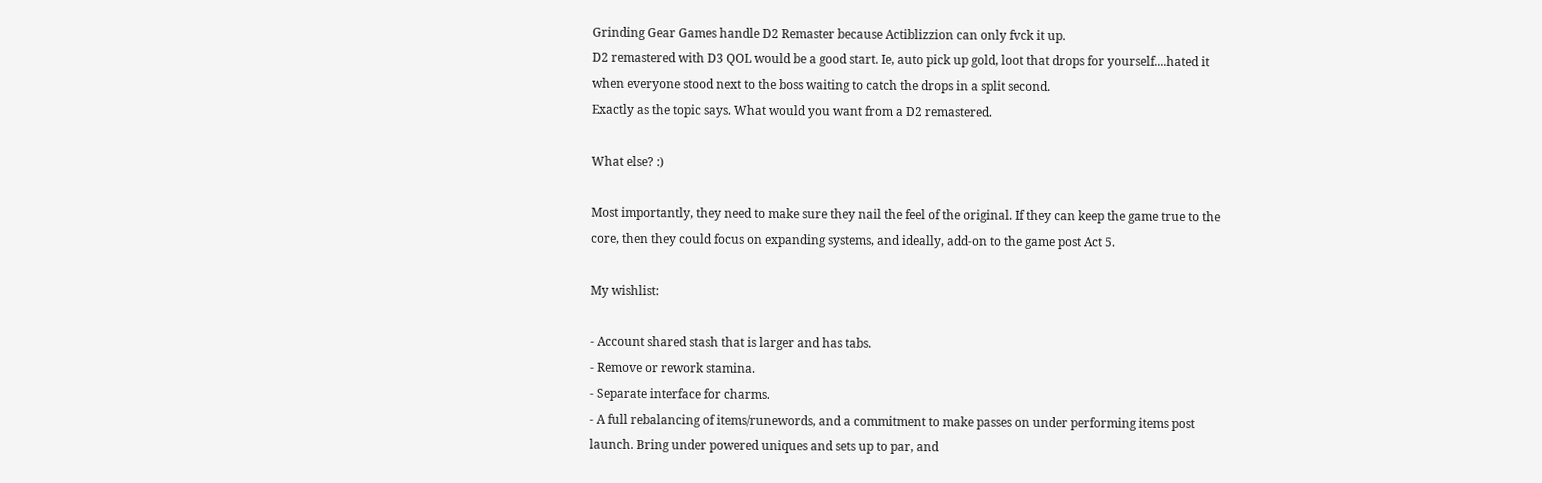Grinding Gear Games handle D2 Remaster because Actiblizzion can only fvck it up.
D2 remastered with D3 QOL would be a good start. Ie, auto pick up gold, loot that drops for yourself....hated it when everyone stood next to the boss waiting to catch the drops in a split second.
Exactly as the topic says. What would you want from a D2 remastered.

What else? :)

Most importantly, they need to make sure they nail the feel of the original. If they can keep the game true to the core, then they could focus on expanding systems, and ideally, add-on to the game post Act 5.

My wishlist:

- Account shared stash that is larger and has tabs.
- Remove or rework stamina.
- Separate interface for charms.
- A full rebalancing of items/runewords, and a commitment to make passes on under performing items post launch. Bring under powered uniques and sets up to par, and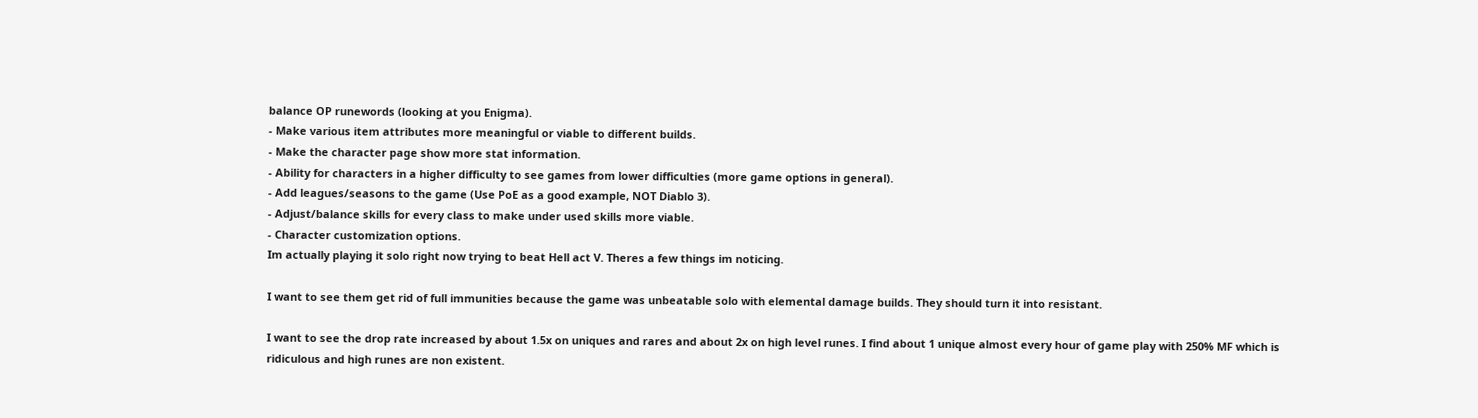balance OP runewords (looking at you Enigma).
- Make various item attributes more meaningful or viable to different builds.
- Make the character page show more stat information.
- Ability for characters in a higher difficulty to see games from lower difficulties (more game options in general).
- Add leagues/seasons to the game (Use PoE as a good example, NOT Diablo 3).
- Adjust/balance skills for every class to make under used skills more viable.
- Character customization options.
Im actually playing it solo right now trying to beat Hell act V. Theres a few things im noticing.

I want to see them get rid of full immunities because the game was unbeatable solo with elemental damage builds. They should turn it into resistant.

I want to see the drop rate increased by about 1.5x on uniques and rares and about 2x on high level runes. I find about 1 unique almost every hour of game play with 250% MF which is ridiculous and high runes are non existent.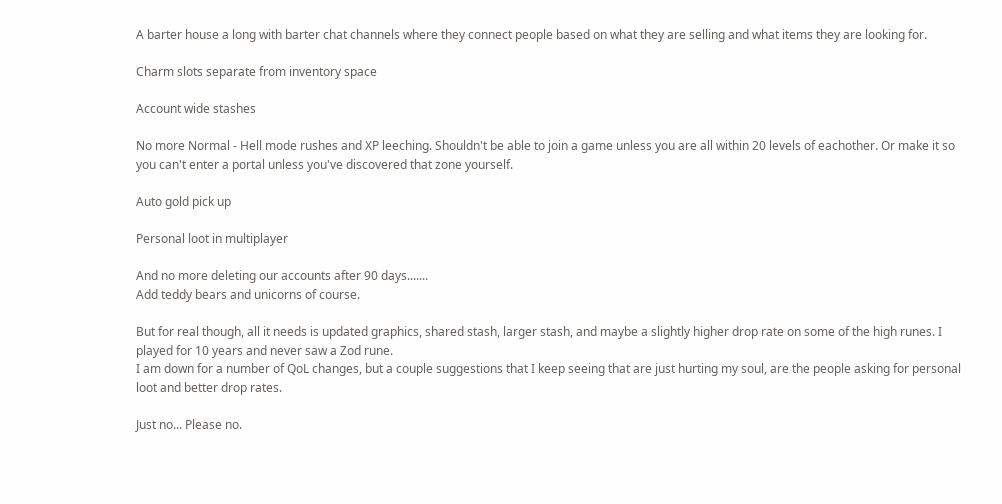A barter house a long with barter chat channels where they connect people based on what they are selling and what items they are looking for.

Charm slots separate from inventory space

Account wide stashes

No more Normal - Hell mode rushes and XP leeching. Shouldn't be able to join a game unless you are all within 20 levels of eachother. Or make it so you can't enter a portal unless you've discovered that zone yourself.

Auto gold pick up

Personal loot in multiplayer

And no more deleting our accounts after 90 days.......
Add teddy bears and unicorns of course.

But for real though, all it needs is updated graphics, shared stash, larger stash, and maybe a slightly higher drop rate on some of the high runes. I played for 10 years and never saw a Zod rune.
I am down for a number of QoL changes, but a couple suggestions that I keep seeing that are just hurting my soul, are the people asking for personal loot and better drop rates.

Just no... Please no.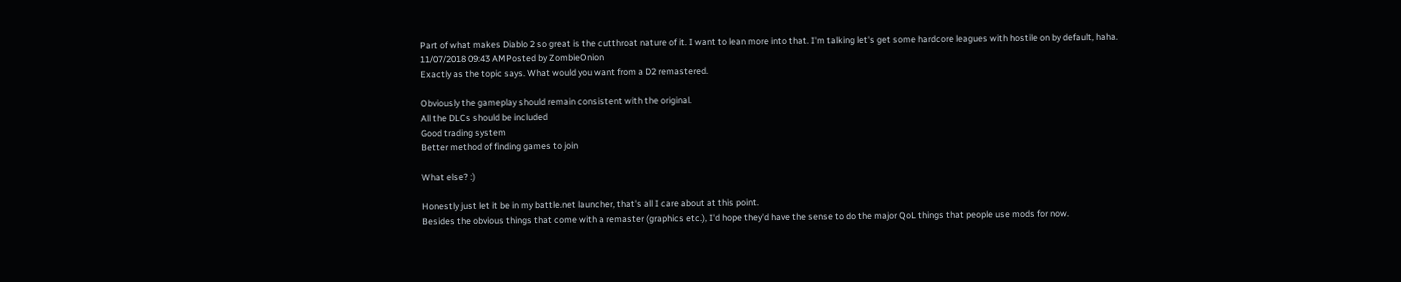Part of what makes Diablo 2 so great is the cutthroat nature of it. I want to lean more into that. I'm talking let's get some hardcore leagues with hostile on by default, haha.
11/07/2018 09:43 AMPosted by ZombieOnion
Exactly as the topic says. What would you want from a D2 remastered.

Obviously the gameplay should remain consistent with the original.
All the DLCs should be included
Good trading system
Better method of finding games to join

What else? :)

Honestly just let it be in my battle.net launcher, that's all I care about at this point.
Besides the obvious things that come with a remaster (graphics etc.), I'd hope they'd have the sense to do the major QoL things that people use mods for now.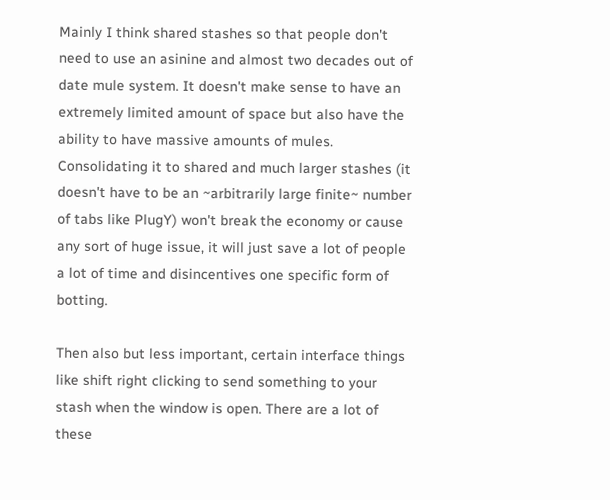Mainly I think shared stashes so that people don't need to use an asinine and almost two decades out of date mule system. It doesn't make sense to have an extremely limited amount of space but also have the ability to have massive amounts of mules. Consolidating it to shared and much larger stashes (it doesn't have to be an ~arbitrarily large finite~ number of tabs like PlugY) won't break the economy or cause any sort of huge issue, it will just save a lot of people a lot of time and disincentives one specific form of botting.

Then also but less important, certain interface things like shift right clicking to send something to your stash when the window is open. There are a lot of these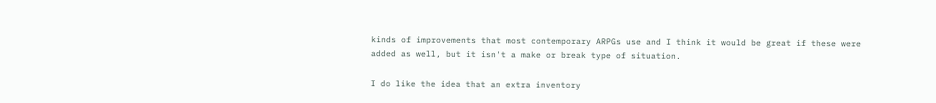kinds of improvements that most contemporary ARPGs use and I think it would be great if these were added as well, but it isn't a make or break type of situation.

I do like the idea that an extra inventory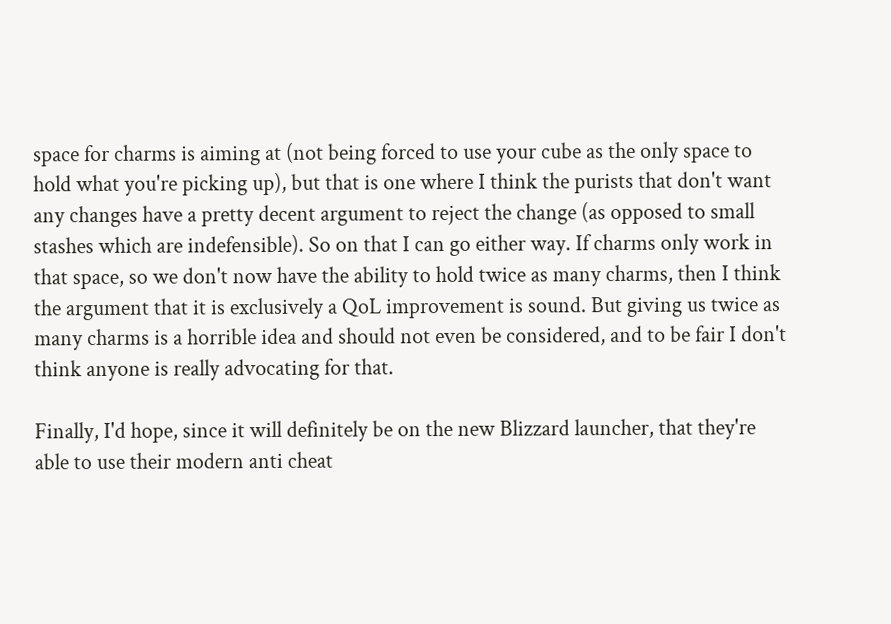space for charms is aiming at (not being forced to use your cube as the only space to hold what you're picking up), but that is one where I think the purists that don't want any changes have a pretty decent argument to reject the change (as opposed to small stashes which are indefensible). So on that I can go either way. If charms only work in that space, so we don't now have the ability to hold twice as many charms, then I think the argument that it is exclusively a QoL improvement is sound. But giving us twice as many charms is a horrible idea and should not even be considered, and to be fair I don't think anyone is really advocating for that.

Finally, I'd hope, since it will definitely be on the new Blizzard launcher, that they're able to use their modern anti cheat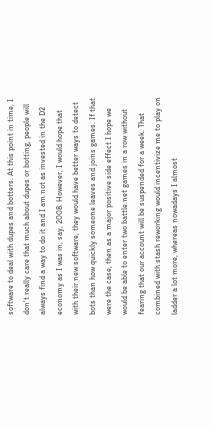software to deal with dupes and botters. At this point in time, I don't really care that much about dupes or botting, people will always find a way to do it and I am not as invested in the D2 economy as I was in, say, 2008. However, I would hope that with their new software, they would have better ways to detect bots than how quickly someone leaves and joins games. If that were the case, then as a major positive side effect I hope we would be able to enter two battle.net games in a row without fearing that our account will be suspended for a week. That combined with stash reworking would incentivize me to play on ladder a lot more, whereas nowadays I almost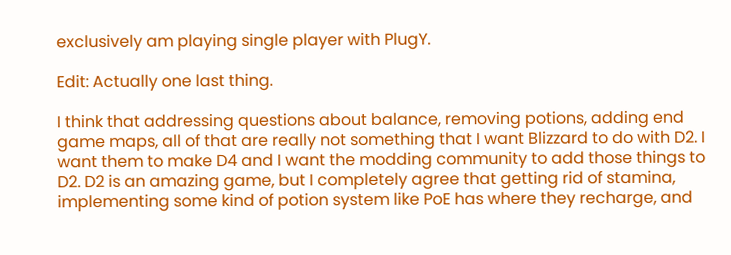exclusively am playing single player with PlugY.

Edit: Actually one last thing.

I think that addressing questions about balance, removing potions, adding end game maps, all of that are really not something that I want Blizzard to do with D2. I want them to make D4 and I want the modding community to add those things to D2. D2 is an amazing game, but I completely agree that getting rid of stamina, implementing some kind of potion system like PoE has where they recharge, and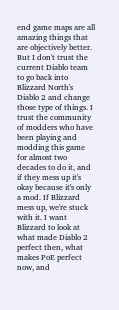end game maps are all amazing things that are objectively better. But I don't trust the current Diablo team to go back into Blizzard North's Diablo 2 and change those type of things. I trust the community of modders who have been playing and modding this game for almost two decades to do it, and if they mess up it's okay because it's only a mod. If Blizzard mess up, we're stuck with it. I want Blizzard to look at what made Diablo 2 perfect then, what makes PoE perfect now, and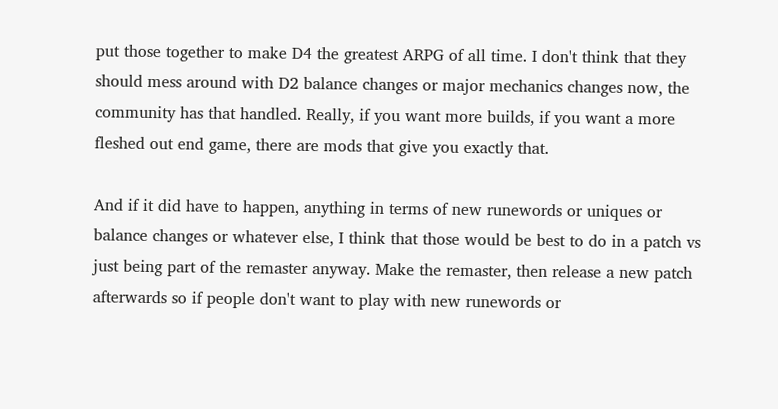put those together to make D4 the greatest ARPG of all time. I don't think that they should mess around with D2 balance changes or major mechanics changes now, the community has that handled. Really, if you want more builds, if you want a more fleshed out end game, there are mods that give you exactly that.

And if it did have to happen, anything in terms of new runewords or uniques or balance changes or whatever else, I think that those would be best to do in a patch vs just being part of the remaster anyway. Make the remaster, then release a new patch afterwards so if people don't want to play with new runewords or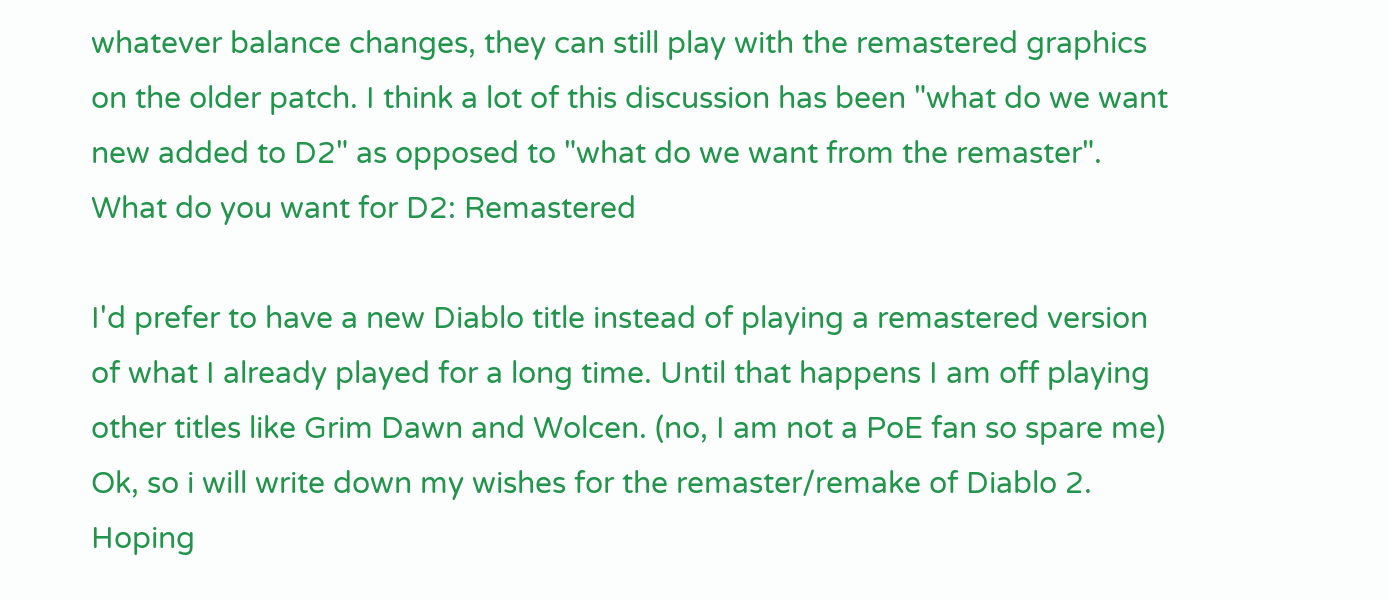whatever balance changes, they can still play with the remastered graphics on the older patch. I think a lot of this discussion has been "what do we want new added to D2" as opposed to "what do we want from the remaster".
What do you want for D2: Remastered

I'd prefer to have a new Diablo title instead of playing a remastered version of what I already played for a long time. Until that happens I am off playing other titles like Grim Dawn and Wolcen. (no, I am not a PoE fan so spare me)
Ok, so i will write down my wishes for the remaster/remake of Diablo 2. Hoping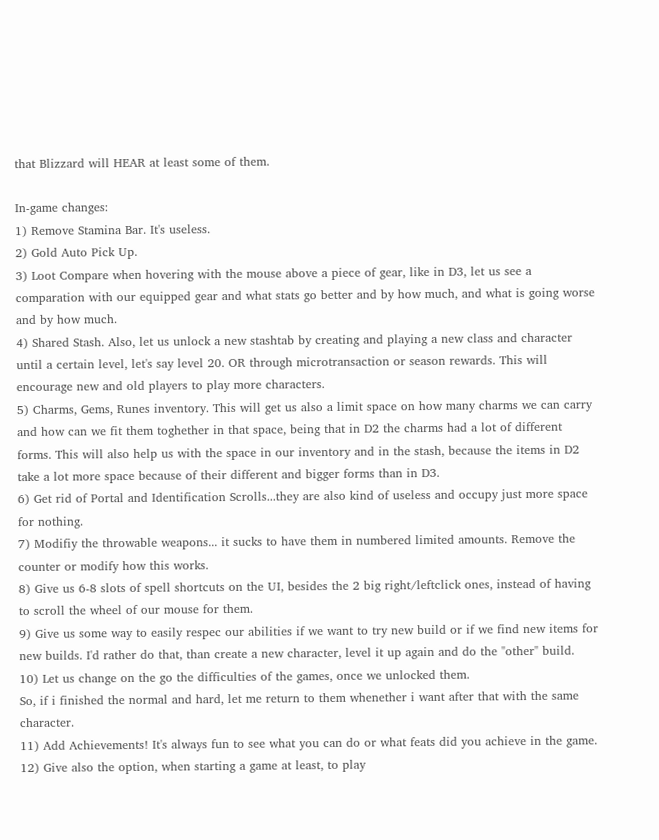that Blizzard will HEAR at least some of them.

In-game changes:
1) Remove Stamina Bar. It's useless.
2) Gold Auto Pick Up.
3) Loot Compare when hovering with the mouse above a piece of gear, like in D3, let us see a comparation with our equipped gear and what stats go better and by how much, and what is going worse and by how much.
4) Shared Stash. Also, let us unlock a new stashtab by creating and playing a new class and character until a certain level, let's say level 20. OR through microtransaction or season rewards. This will encourage new and old players to play more characters.
5) Charms, Gems, Runes inventory. This will get us also a limit space on how many charms we can carry and how can we fit them toghether in that space, being that in D2 the charms had a lot of different forms. This will also help us with the space in our inventory and in the stash, because the items in D2 take a lot more space because of their different and bigger forms than in D3.
6) Get rid of Portal and Identification Scrolls...they are also kind of useless and occupy just more space for nothing.
7) Modifiy the throwable weapons... it sucks to have them in numbered limited amounts. Remove the counter or modify how this works.
8) Give us 6-8 slots of spell shortcuts on the UI, besides the 2 big right/leftclick ones, instead of having to scroll the wheel of our mouse for them.
9) Give us some way to easily respec our abilities if we want to try new build or if we find new items for new builds. I'd rather do that, than create a new character, level it up again and do the "other" build.
10) Let us change on the go the difficulties of the games, once we unlocked them.
So, if i finished the normal and hard, let me return to them whenether i want after that with the same character.
11) Add Achievements! It's always fun to see what you can do or what feats did you achieve in the game.
12) Give also the option, when starting a game at least, to play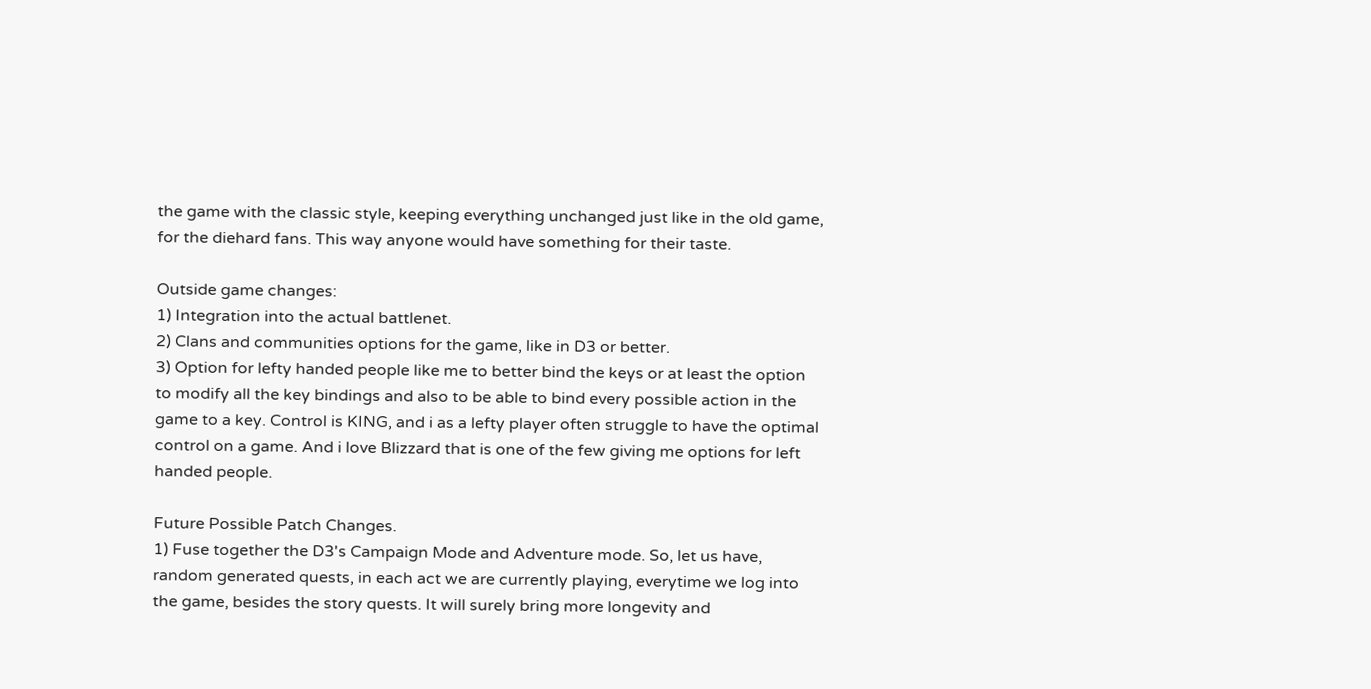the game with the classic style, keeping everything unchanged just like in the old game, for the diehard fans. This way anyone would have something for their taste.

Outside game changes:
1) Integration into the actual battlenet.
2) Clans and communities options for the game, like in D3 or better.
3) Option for lefty handed people like me to better bind the keys or at least the option to modify all the key bindings and also to be able to bind every possible action in the game to a key. Control is KING, and i as a lefty player often struggle to have the optimal control on a game. And i love Blizzard that is one of the few giving me options for left handed people.

Future Possible Patch Changes.
1) Fuse together the D3's Campaign Mode and Adventure mode. So, let us have, random generated quests, in each act we are currently playing, everytime we log into the game, besides the story quests. It will surely bring more longevity and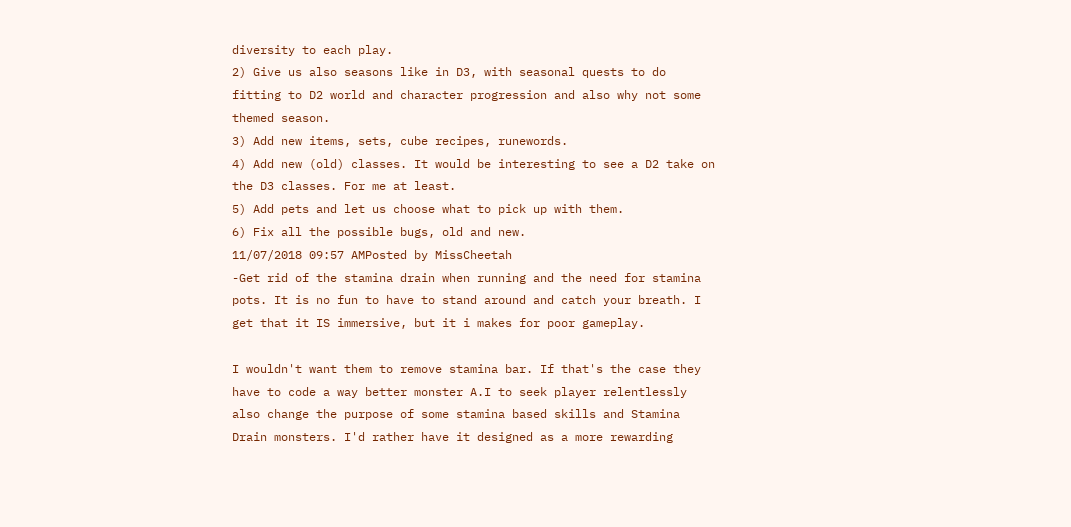diversity to each play.
2) Give us also seasons like in D3, with seasonal quests to do fitting to D2 world and character progression and also why not some themed season.
3) Add new items, sets, cube recipes, runewords.
4) Add new (old) classes. It would be interesting to see a D2 take on the D3 classes. For me at least.
5) Add pets and let us choose what to pick up with them.
6) Fix all the possible bugs, old and new.
11/07/2018 09:57 AMPosted by MissCheetah
-Get rid of the stamina drain when running and the need for stamina pots. It is no fun to have to stand around and catch your breath. I get that it IS immersive, but it i makes for poor gameplay.

I wouldn't want them to remove stamina bar. If that's the case they have to code a way better monster A.I to seek player relentlessly also change the purpose of some stamina based skills and Stamina Drain monsters. I'd rather have it designed as a more rewarding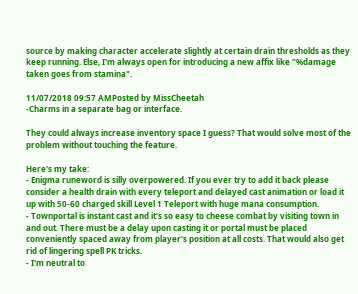source by making character accelerate slightly at certain drain thresholds as they keep running. Else, I'm always open for introducing a new affix like "%damage taken goes from stamina".

11/07/2018 09:57 AMPosted by MissCheetah
-Charms in a separate bag or interface.

They could always increase inventory space I guess? That would solve most of the problem without touching the feature.

Here's my take:
- Enigma runeword is silly overpowered. If you ever try to add it back please consider a health drain with every teleport and delayed cast animation or load it up with 50-60 charged skill Level 1 Teleport with huge mana consumption.
- Townportal is instant cast and it's so easy to cheese combat by visiting town in and out. There must be a delay upon casting it or portal must be placed conveniently spaced away from player's position at all costs. That would also get rid of lingering spell PK tricks.
- I'm neutral to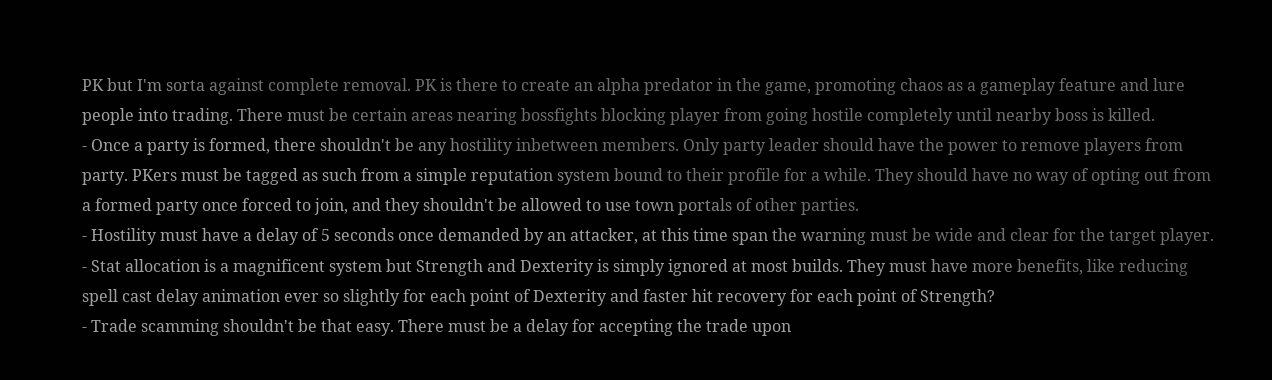PK but I'm sorta against complete removal. PK is there to create an alpha predator in the game, promoting chaos as a gameplay feature and lure people into trading. There must be certain areas nearing bossfights blocking player from going hostile completely until nearby boss is killed.
- Once a party is formed, there shouldn't be any hostility inbetween members. Only party leader should have the power to remove players from party. PKers must be tagged as such from a simple reputation system bound to their profile for a while. They should have no way of opting out from a formed party once forced to join, and they shouldn't be allowed to use town portals of other parties.
- Hostility must have a delay of 5 seconds once demanded by an attacker, at this time span the warning must be wide and clear for the target player.
- Stat allocation is a magnificent system but Strength and Dexterity is simply ignored at most builds. They must have more benefits, like reducing spell cast delay animation ever so slightly for each point of Dexterity and faster hit recovery for each point of Strength?
- Trade scamming shouldn't be that easy. There must be a delay for accepting the trade upon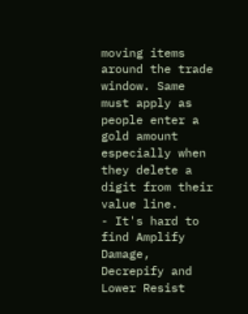moving items around the trade window. Same must apply as people enter a gold amount especially when they delete a digit from their value line.
- It's hard to find Amplify Damage, Decrepify and Lower Resist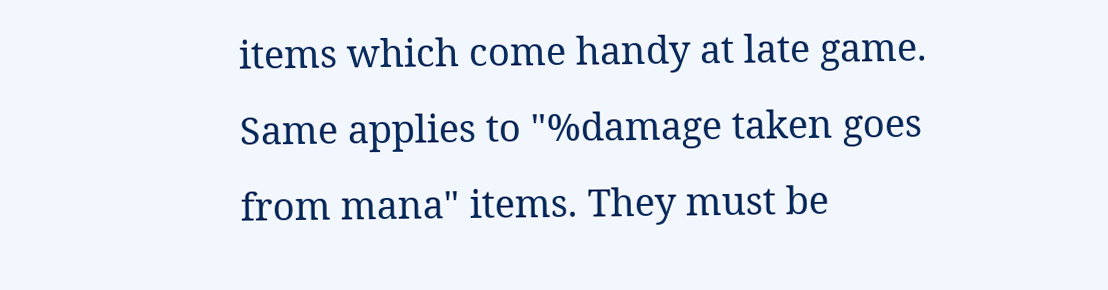items which come handy at late game. Same applies to "%damage taken goes from mana" items. They must be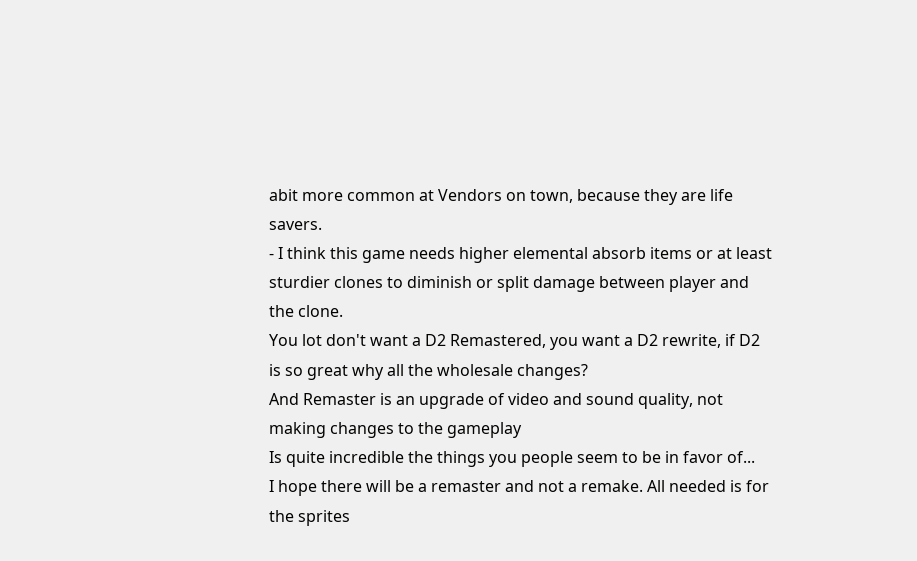abit more common at Vendors on town, because they are life savers.
- I think this game needs higher elemental absorb items or at least sturdier clones to diminish or split damage between player and the clone.
You lot don't want a D2 Remastered, you want a D2 rewrite, if D2 is so great why all the wholesale changes?
And Remaster is an upgrade of video and sound quality, not making changes to the gameplay
Is quite incredible the things you people seem to be in favor of...
I hope there will be a remaster and not a remake. All needed is for the sprites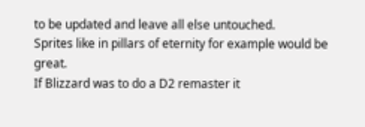to be updated and leave all else untouched.
Sprites like in pillars of eternity for example would be great.
If Blizzard was to do a D2 remaster it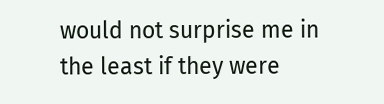would not surprise me in the least if they were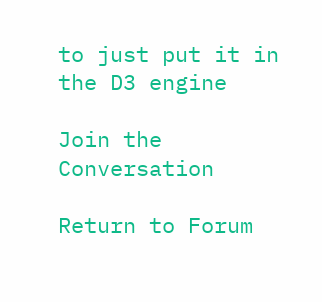to just put it in the D3 engine

Join the Conversation

Return to Forum